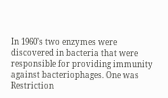In 1960’s two enzymes were discovered in bacteria that were responsible for providing immunity against bacteriophages. One was Restriction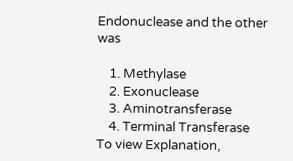Endonuclease and the other was

    1. Methylase
    2. Exonuclease
    3. Aminotransferase
    4. Terminal Transferase
To view Explanation,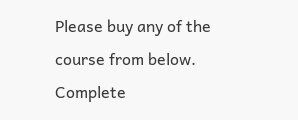Please buy any of the course from below.
Complete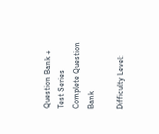Question Bank + Test Series
Complete Question Bank

Difficulty Level: